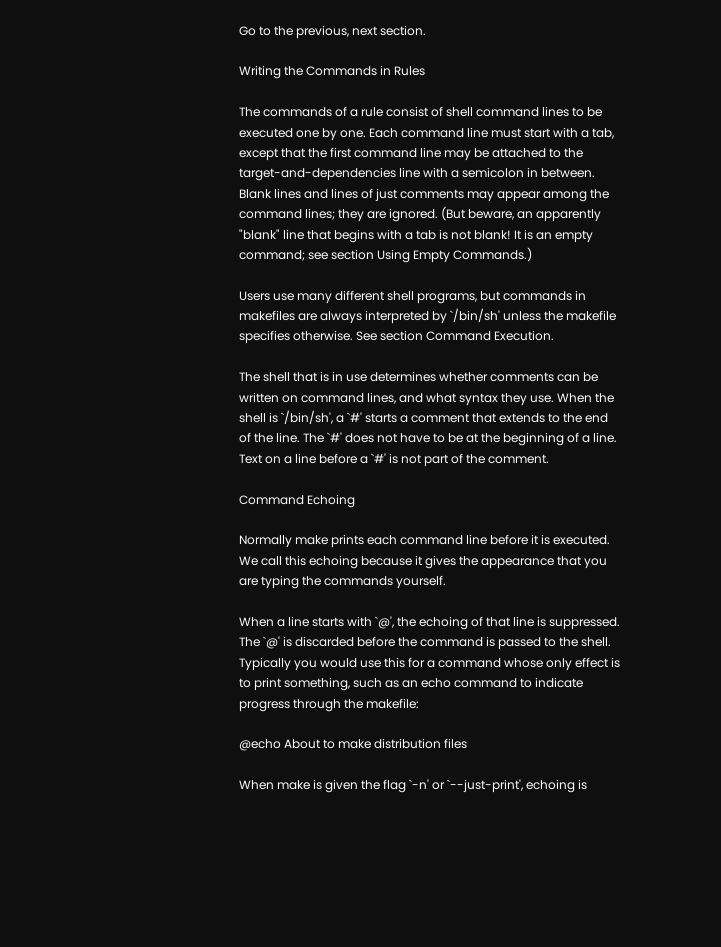Go to the previous, next section.

Writing the Commands in Rules

The commands of a rule consist of shell command lines to be executed one by one. Each command line must start with a tab, except that the first command line may be attached to the target-and-dependencies line with a semicolon in between. Blank lines and lines of just comments may appear among the command lines; they are ignored. (But beware, an apparently "blank" line that begins with a tab is not blank! It is an empty command; see section Using Empty Commands.)

Users use many different shell programs, but commands in makefiles are always interpreted by `/bin/sh' unless the makefile specifies otherwise. See section Command Execution.

The shell that is in use determines whether comments can be written on command lines, and what syntax they use. When the shell is `/bin/sh', a `#' starts a comment that extends to the end of the line. The `#' does not have to be at the beginning of a line. Text on a line before a `#' is not part of the comment.

Command Echoing

Normally make prints each command line before it is executed. We call this echoing because it gives the appearance that you are typing the commands yourself.

When a line starts with `@', the echoing of that line is suppressed. The `@' is discarded before the command is passed to the shell. Typically you would use this for a command whose only effect is to print something, such as an echo command to indicate progress through the makefile:

@echo About to make distribution files

When make is given the flag `-n' or `--just-print', echoing is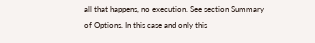all that happens, no execution. See section Summary of Options. In this case and only this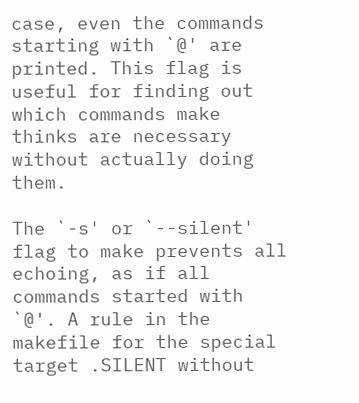case, even the commands starting with `@' are printed. This flag is useful for finding out which commands make thinks are necessary without actually doing them.

The `-s' or `--silent' flag to make prevents all echoing, as if all commands started with `@'. A rule in the makefile for the special target .SILENT without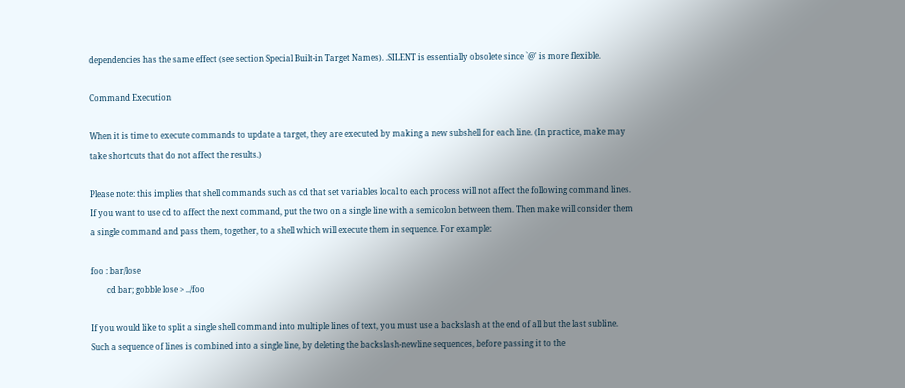dependencies has the same effect (see section Special Built-in Target Names). .SILENT is essentially obsolete since `@' is more flexible.

Command Execution

When it is time to execute commands to update a target, they are executed by making a new subshell for each line. (In practice, make may take shortcuts that do not affect the results.)

Please note: this implies that shell commands such as cd that set variables local to each process will not affect the following command lines. If you want to use cd to affect the next command, put the two on a single line with a semicolon between them. Then make will consider them a single command and pass them, together, to a shell which will execute them in sequence. For example:

foo : bar/lose
        cd bar; gobble lose > ../foo

If you would like to split a single shell command into multiple lines of text, you must use a backslash at the end of all but the last subline. Such a sequence of lines is combined into a single line, by deleting the backslash-newline sequences, before passing it to the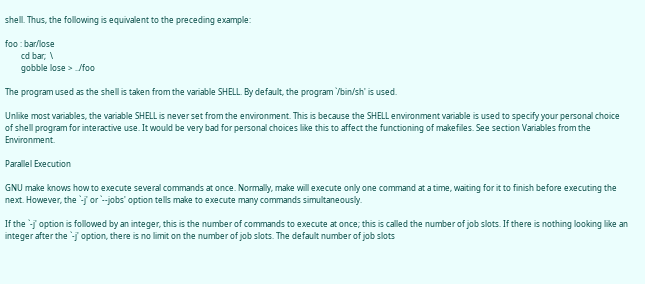shell. Thus, the following is equivalent to the preceding example:

foo : bar/lose
        cd bar;  \
        gobble lose > ../foo

The program used as the shell is taken from the variable SHELL. By default, the program `/bin/sh' is used.

Unlike most variables, the variable SHELL is never set from the environment. This is because the SHELL environment variable is used to specify your personal choice of shell program for interactive use. It would be very bad for personal choices like this to affect the functioning of makefiles. See section Variables from the Environment.

Parallel Execution

GNU make knows how to execute several commands at once. Normally, make will execute only one command at a time, waiting for it to finish before executing the next. However, the `-j' or `--jobs' option tells make to execute many commands simultaneously.

If the `-j' option is followed by an integer, this is the number of commands to execute at once; this is called the number of job slots. If there is nothing looking like an integer after the `-j' option, there is no limit on the number of job slots. The default number of job slots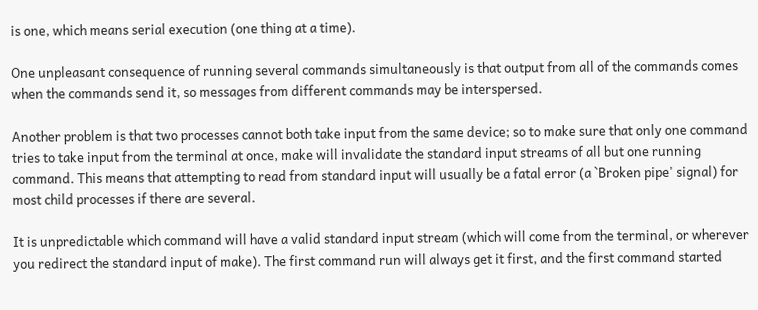is one, which means serial execution (one thing at a time).

One unpleasant consequence of running several commands simultaneously is that output from all of the commands comes when the commands send it, so messages from different commands may be interspersed.

Another problem is that two processes cannot both take input from the same device; so to make sure that only one command tries to take input from the terminal at once, make will invalidate the standard input streams of all but one running command. This means that attempting to read from standard input will usually be a fatal error (a `Broken pipe' signal) for most child processes if there are several.

It is unpredictable which command will have a valid standard input stream (which will come from the terminal, or wherever you redirect the standard input of make). The first command run will always get it first, and the first command started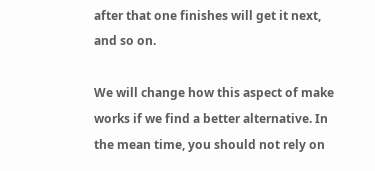after that one finishes will get it next, and so on.

We will change how this aspect of make works if we find a better alternative. In the mean time, you should not rely on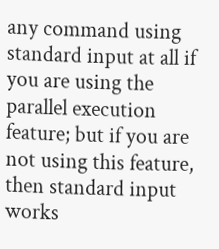any command using standard input at all if you are using the parallel execution feature; but if you are not using this feature, then standard input works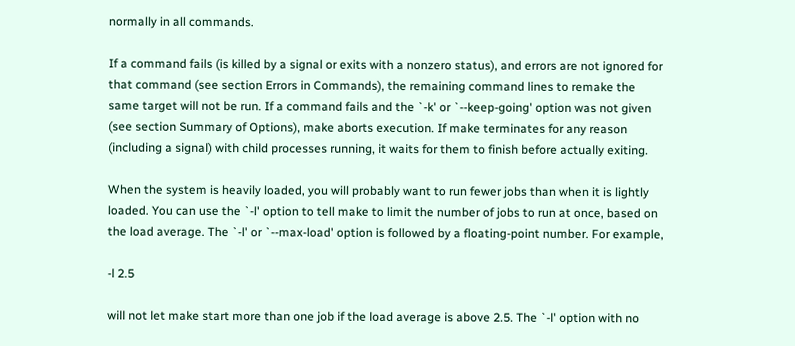normally in all commands.

If a command fails (is killed by a signal or exits with a nonzero status), and errors are not ignored for that command (see section Errors in Commands), the remaining command lines to remake the same target will not be run. If a command fails and the `-k' or `--keep-going' option was not given (see section Summary of Options), make aborts execution. If make terminates for any reason (including a signal) with child processes running, it waits for them to finish before actually exiting.

When the system is heavily loaded, you will probably want to run fewer jobs than when it is lightly loaded. You can use the `-l' option to tell make to limit the number of jobs to run at once, based on the load average. The `-l' or `--max-load' option is followed by a floating-point number. For example,

-l 2.5

will not let make start more than one job if the load average is above 2.5. The `-l' option with no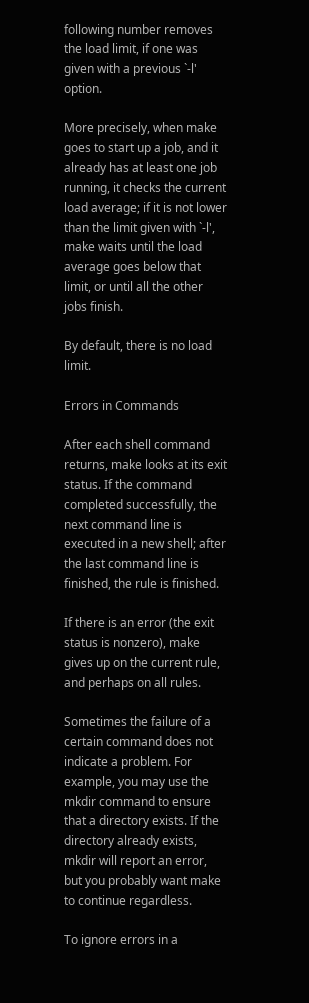following number removes the load limit, if one was given with a previous `-l' option.

More precisely, when make goes to start up a job, and it already has at least one job running, it checks the current load average; if it is not lower than the limit given with `-l', make waits until the load average goes below that limit, or until all the other jobs finish.

By default, there is no load limit.

Errors in Commands

After each shell command returns, make looks at its exit status. If the command completed successfully, the next command line is executed in a new shell; after the last command line is finished, the rule is finished.

If there is an error (the exit status is nonzero), make gives up on the current rule, and perhaps on all rules.

Sometimes the failure of a certain command does not indicate a problem. For example, you may use the mkdir command to ensure that a directory exists. If the directory already exists, mkdir will report an error, but you probably want make to continue regardless.

To ignore errors in a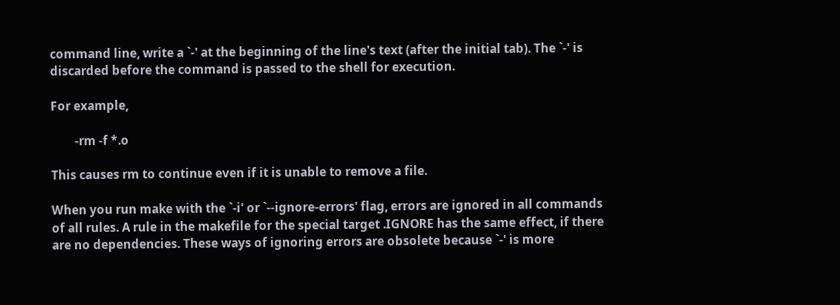command line, write a `-' at the beginning of the line's text (after the initial tab). The `-' is discarded before the command is passed to the shell for execution.

For example,

        -rm -f *.o

This causes rm to continue even if it is unable to remove a file.

When you run make with the `-i' or `--ignore-errors' flag, errors are ignored in all commands of all rules. A rule in the makefile for the special target .IGNORE has the same effect, if there are no dependencies. These ways of ignoring errors are obsolete because `-' is more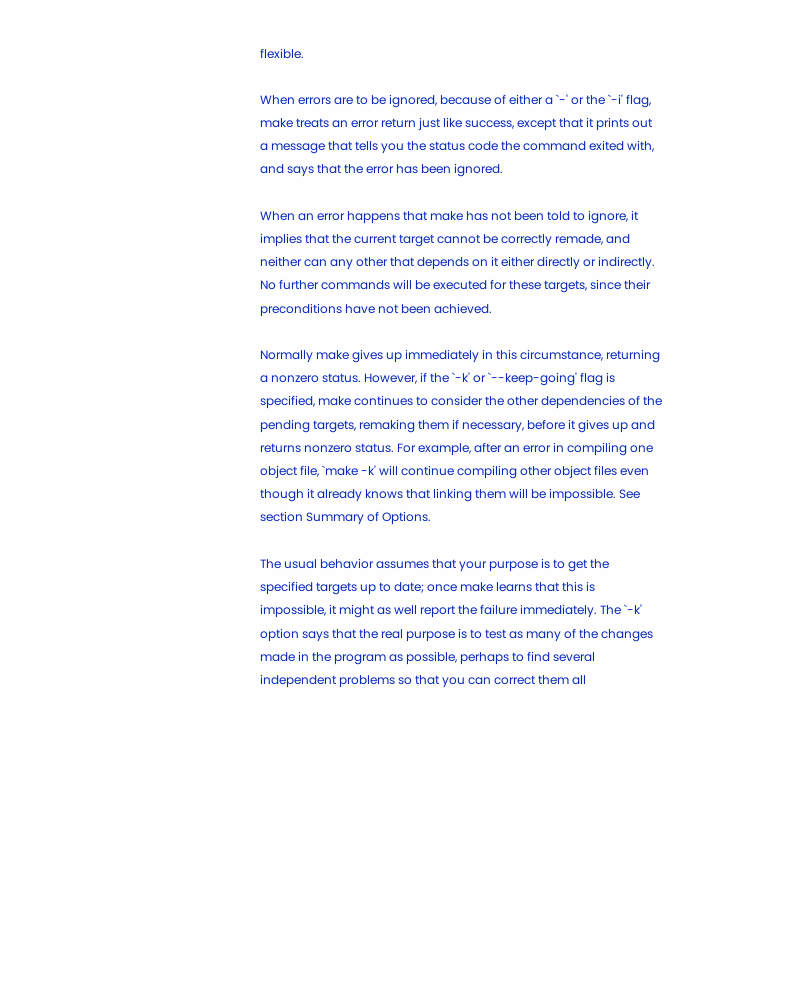flexible.

When errors are to be ignored, because of either a `-' or the `-i' flag, make treats an error return just like success, except that it prints out a message that tells you the status code the command exited with, and says that the error has been ignored.

When an error happens that make has not been told to ignore, it implies that the current target cannot be correctly remade, and neither can any other that depends on it either directly or indirectly. No further commands will be executed for these targets, since their preconditions have not been achieved.

Normally make gives up immediately in this circumstance, returning a nonzero status. However, if the `-k' or `--keep-going' flag is specified, make continues to consider the other dependencies of the pending targets, remaking them if necessary, before it gives up and returns nonzero status. For example, after an error in compiling one object file, `make -k' will continue compiling other object files even though it already knows that linking them will be impossible. See section Summary of Options.

The usual behavior assumes that your purpose is to get the specified targets up to date; once make learns that this is impossible, it might as well report the failure immediately. The `-k' option says that the real purpose is to test as many of the changes made in the program as possible, perhaps to find several independent problems so that you can correct them all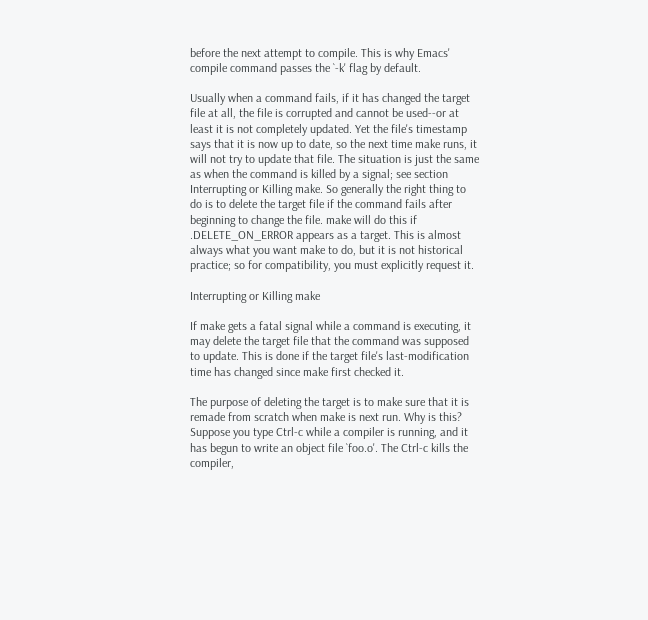before the next attempt to compile. This is why Emacs' compile command passes the `-k' flag by default.

Usually when a command fails, if it has changed the target file at all, the file is corrupted and cannot be used--or at least it is not completely updated. Yet the file's timestamp says that it is now up to date, so the next time make runs, it will not try to update that file. The situation is just the same as when the command is killed by a signal; see section Interrupting or Killing make. So generally the right thing to do is to delete the target file if the command fails after beginning to change the file. make will do this if .DELETE_ON_ERROR appears as a target. This is almost always what you want make to do, but it is not historical practice; so for compatibility, you must explicitly request it.

Interrupting or Killing make

If make gets a fatal signal while a command is executing, it may delete the target file that the command was supposed to update. This is done if the target file's last-modification time has changed since make first checked it.

The purpose of deleting the target is to make sure that it is remade from scratch when make is next run. Why is this? Suppose you type Ctrl-c while a compiler is running, and it has begun to write an object file `foo.o'. The Ctrl-c kills the compiler,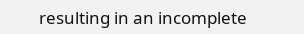resulting in an incomplete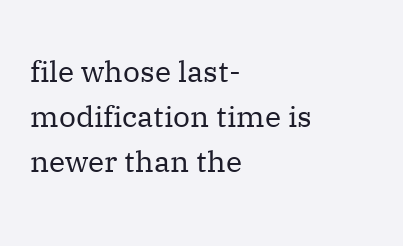file whose last-modification time is newer than the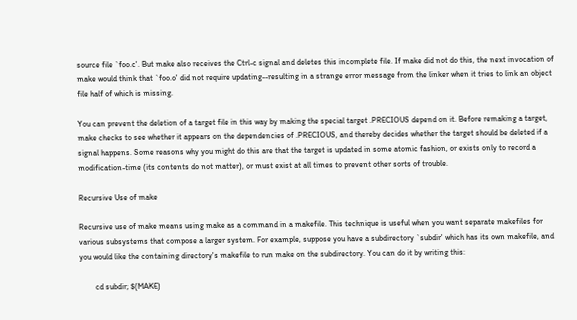source file `foo.c'. But make also receives the Ctrl-c signal and deletes this incomplete file. If make did not do this, the next invocation of make would think that `foo.o' did not require updating--resulting in a strange error message from the linker when it tries to link an object file half of which is missing.

You can prevent the deletion of a target file in this way by making the special target .PRECIOUS depend on it. Before remaking a target, make checks to see whether it appears on the dependencies of .PRECIOUS, and thereby decides whether the target should be deleted if a signal happens. Some reasons why you might do this are that the target is updated in some atomic fashion, or exists only to record a modification-time (its contents do not matter), or must exist at all times to prevent other sorts of trouble.

Recursive Use of make

Recursive use of make means using make as a command in a makefile. This technique is useful when you want separate makefiles for various subsystems that compose a larger system. For example, suppose you have a subdirectory `subdir' which has its own makefile, and you would like the containing directory's makefile to run make on the subdirectory. You can do it by writing this:

        cd subdir; $(MAKE)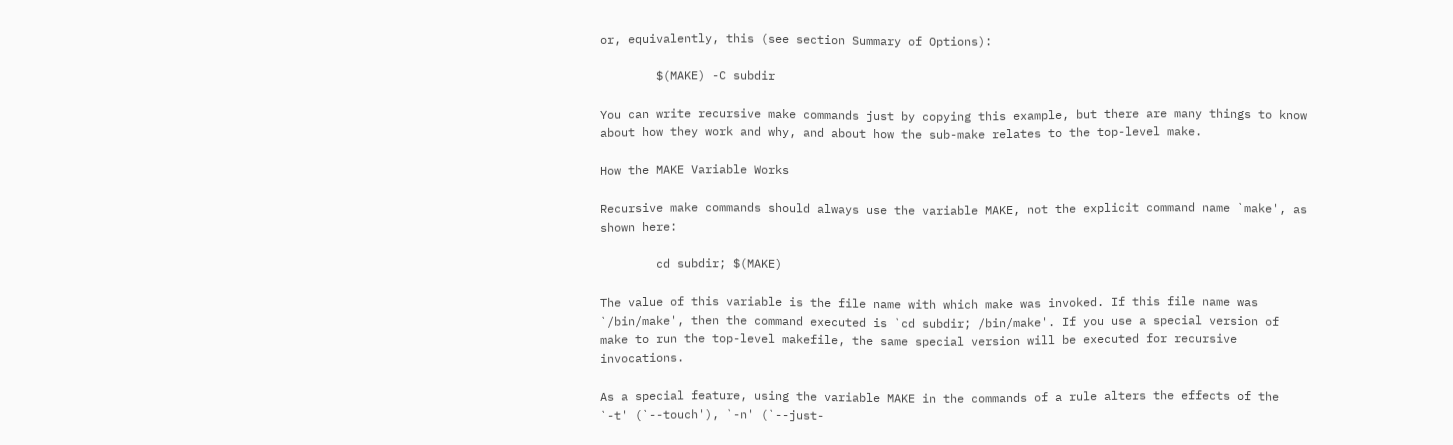or, equivalently, this (see section Summary of Options):

        $(MAKE) -C subdir

You can write recursive make commands just by copying this example, but there are many things to know about how they work and why, and about how the sub-make relates to the top-level make.

How the MAKE Variable Works

Recursive make commands should always use the variable MAKE, not the explicit command name `make', as shown here:

        cd subdir; $(MAKE)

The value of this variable is the file name with which make was invoked. If this file name was `/bin/make', then the command executed is `cd subdir; /bin/make'. If you use a special version of make to run the top-level makefile, the same special version will be executed for recursive invocations.

As a special feature, using the variable MAKE in the commands of a rule alters the effects of the `-t' (`--touch'), `-n' (`--just-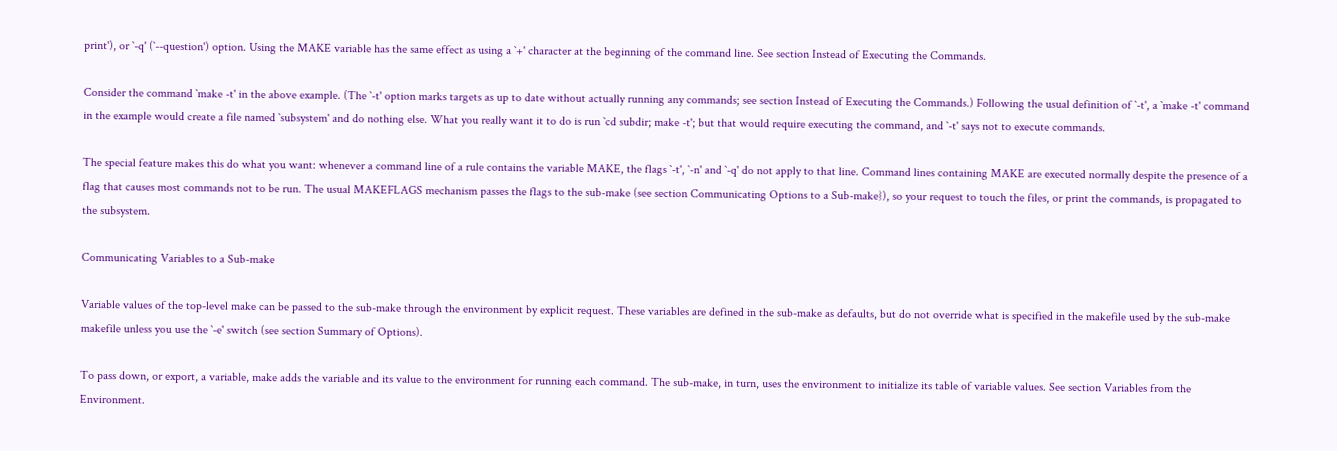print'), or `-q' (`--question') option. Using the MAKE variable has the same effect as using a `+' character at the beginning of the command line. See section Instead of Executing the Commands.

Consider the command `make -t' in the above example. (The `-t' option marks targets as up to date without actually running any commands; see section Instead of Executing the Commands.) Following the usual definition of `-t', a `make -t' command in the example would create a file named `subsystem' and do nothing else. What you really want it to do is run `cd subdir; make -t'; but that would require executing the command, and `-t' says not to execute commands.

The special feature makes this do what you want: whenever a command line of a rule contains the variable MAKE, the flags `-t', `-n' and `-q' do not apply to that line. Command lines containing MAKE are executed normally despite the presence of a flag that causes most commands not to be run. The usual MAKEFLAGS mechanism passes the flags to the sub-make (see section Communicating Options to a Sub-make}), so your request to touch the files, or print the commands, is propagated to the subsystem.

Communicating Variables to a Sub-make

Variable values of the top-level make can be passed to the sub-make through the environment by explicit request. These variables are defined in the sub-make as defaults, but do not override what is specified in the makefile used by the sub-make makefile unless you use the `-e' switch (see section Summary of Options).

To pass down, or export, a variable, make adds the variable and its value to the environment for running each command. The sub-make, in turn, uses the environment to initialize its table of variable values. See section Variables from the Environment.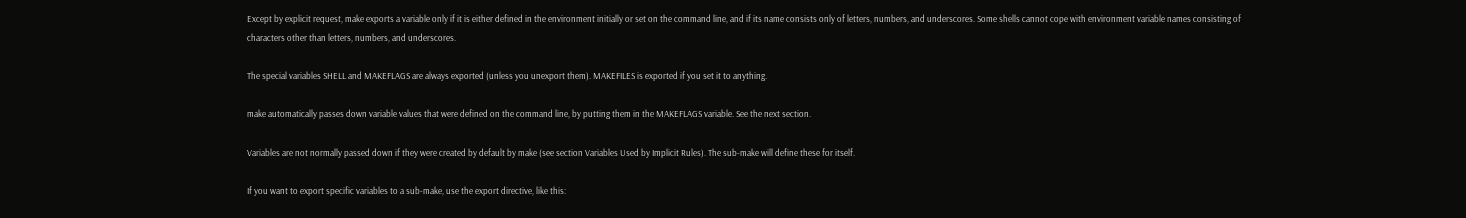Except by explicit request, make exports a variable only if it is either defined in the environment initially or set on the command line, and if its name consists only of letters, numbers, and underscores. Some shells cannot cope with environment variable names consisting of characters other than letters, numbers, and underscores.

The special variables SHELL and MAKEFLAGS are always exported (unless you unexport them). MAKEFILES is exported if you set it to anything.

make automatically passes down variable values that were defined on the command line, by putting them in the MAKEFLAGS variable. See the next section.

Variables are not normally passed down if they were created by default by make (see section Variables Used by Implicit Rules). The sub-make will define these for itself.

If you want to export specific variables to a sub-make, use the export directive, like this: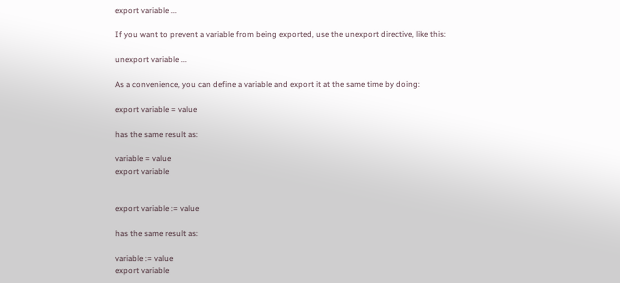export variable ...

If you want to prevent a variable from being exported, use the unexport directive, like this:

unexport variable ...

As a convenience, you can define a variable and export it at the same time by doing:

export variable = value

has the same result as:

variable = value
export variable


export variable := value

has the same result as:

variable := value
export variable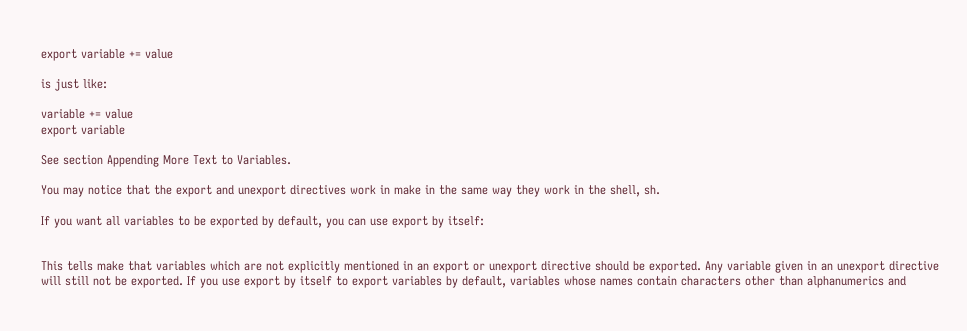export variable += value

is just like:

variable += value
export variable

See section Appending More Text to Variables.

You may notice that the export and unexport directives work in make in the same way they work in the shell, sh.

If you want all variables to be exported by default, you can use export by itself:


This tells make that variables which are not explicitly mentioned in an export or unexport directive should be exported. Any variable given in an unexport directive will still not be exported. If you use export by itself to export variables by default, variables whose names contain characters other than alphanumerics and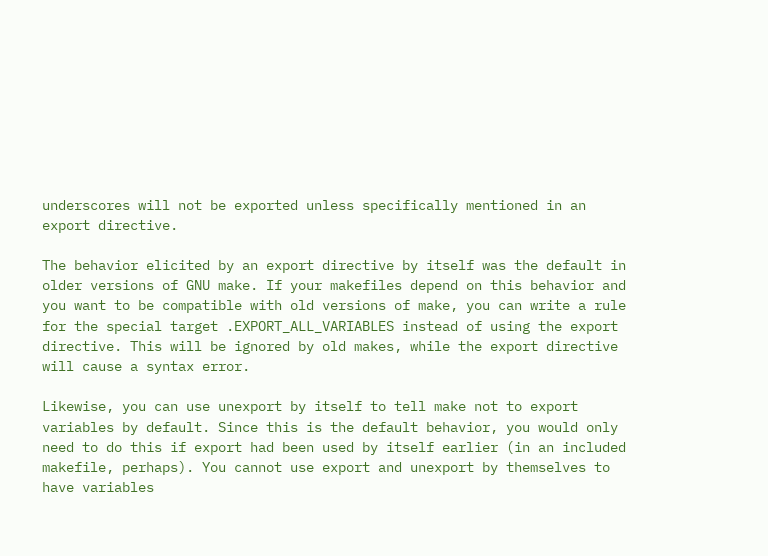underscores will not be exported unless specifically mentioned in an export directive.

The behavior elicited by an export directive by itself was the default in older versions of GNU make. If your makefiles depend on this behavior and you want to be compatible with old versions of make, you can write a rule for the special target .EXPORT_ALL_VARIABLES instead of using the export directive. This will be ignored by old makes, while the export directive will cause a syntax error.

Likewise, you can use unexport by itself to tell make not to export variables by default. Since this is the default behavior, you would only need to do this if export had been used by itself earlier (in an included makefile, perhaps). You cannot use export and unexport by themselves to have variables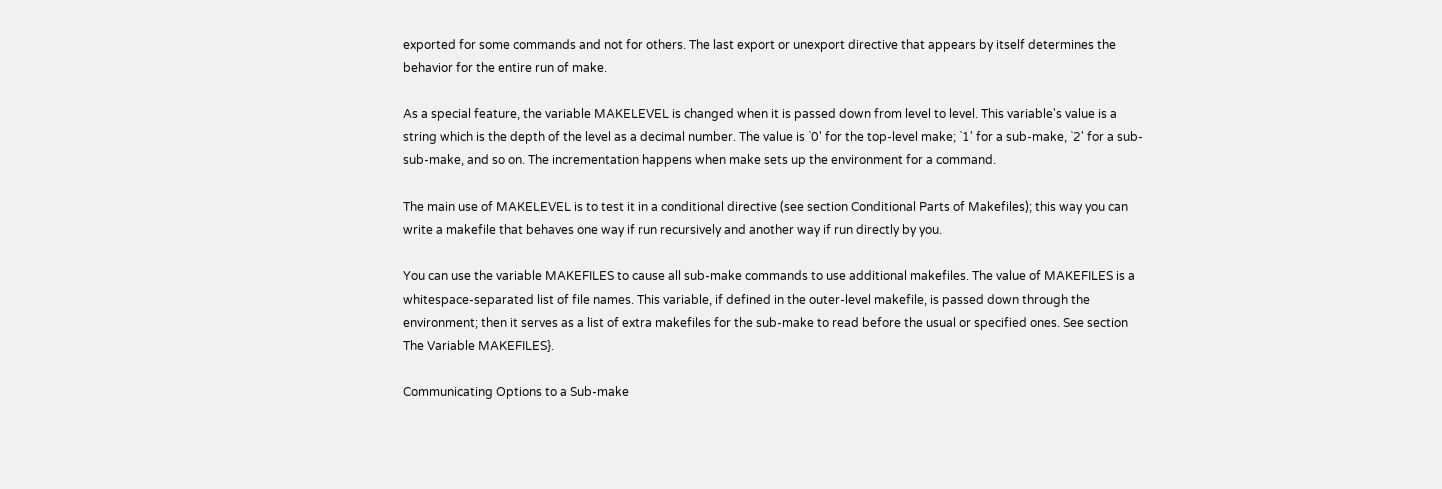exported for some commands and not for others. The last export or unexport directive that appears by itself determines the behavior for the entire run of make.

As a special feature, the variable MAKELEVEL is changed when it is passed down from level to level. This variable's value is a string which is the depth of the level as a decimal number. The value is `0' for the top-level make; `1' for a sub-make, `2' for a sub-sub-make, and so on. The incrementation happens when make sets up the environment for a command.

The main use of MAKELEVEL is to test it in a conditional directive (see section Conditional Parts of Makefiles); this way you can write a makefile that behaves one way if run recursively and another way if run directly by you.

You can use the variable MAKEFILES to cause all sub-make commands to use additional makefiles. The value of MAKEFILES is a whitespace-separated list of file names. This variable, if defined in the outer-level makefile, is passed down through the environment; then it serves as a list of extra makefiles for the sub-make to read before the usual or specified ones. See section The Variable MAKEFILES}.

Communicating Options to a Sub-make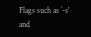Flags such as `-s' and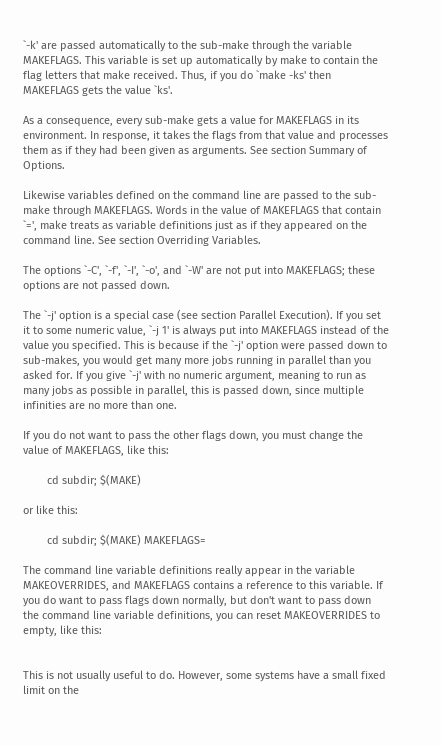`-k' are passed automatically to the sub-make through the variable MAKEFLAGS. This variable is set up automatically by make to contain the flag letters that make received. Thus, if you do `make -ks' then MAKEFLAGS gets the value `ks'.

As a consequence, every sub-make gets a value for MAKEFLAGS in its environment. In response, it takes the flags from that value and processes them as if they had been given as arguments. See section Summary of Options.

Likewise variables defined on the command line are passed to the sub-make through MAKEFLAGS. Words in the value of MAKEFLAGS that contain `=', make treats as variable definitions just as if they appeared on the command line. See section Overriding Variables.

The options `-C', `-f', `-I', `-o', and `-W' are not put into MAKEFLAGS; these options are not passed down.

The `-j' option is a special case (see section Parallel Execution). If you set it to some numeric value, `-j 1' is always put into MAKEFLAGS instead of the value you specified. This is because if the `-j' option were passed down to sub-makes, you would get many more jobs running in parallel than you asked for. If you give `-j' with no numeric argument, meaning to run as many jobs as possible in parallel, this is passed down, since multiple infinities are no more than one.

If you do not want to pass the other flags down, you must change the value of MAKEFLAGS, like this:

        cd subdir; $(MAKE)

or like this:

        cd subdir; $(MAKE) MAKEFLAGS=

The command line variable definitions really appear in the variable MAKEOVERRIDES, and MAKEFLAGS contains a reference to this variable. If you do want to pass flags down normally, but don't want to pass down the command line variable definitions, you can reset MAKEOVERRIDES to empty, like this:


This is not usually useful to do. However, some systems have a small fixed limit on the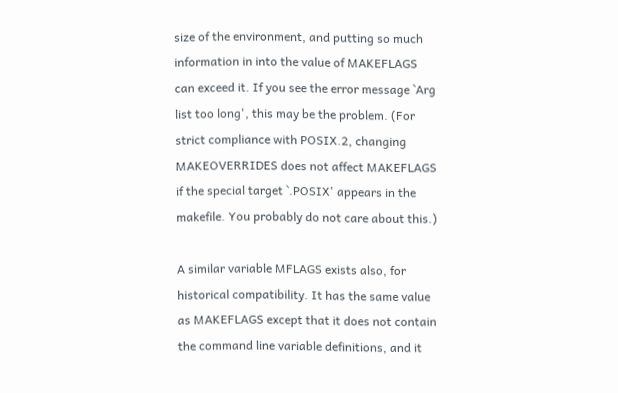size of the environment, and putting so much information in into the value of MAKEFLAGS can exceed it. If you see the error message `Arg list too long', this may be the problem. (For strict compliance with POSIX.2, changing MAKEOVERRIDES does not affect MAKEFLAGS if the special target `.POSIX' appears in the makefile. You probably do not care about this.)

A similar variable MFLAGS exists also, for historical compatibility. It has the same value as MAKEFLAGS except that it does not contain the command line variable definitions, and it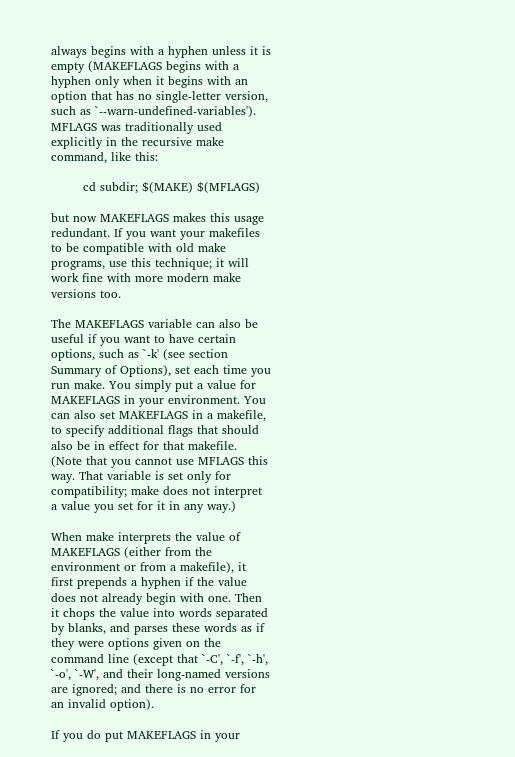always begins with a hyphen unless it is empty (MAKEFLAGS begins with a hyphen only when it begins with an option that has no single-letter version, such as `--warn-undefined-variables'). MFLAGS was traditionally used explicitly in the recursive make command, like this:

        cd subdir; $(MAKE) $(MFLAGS)

but now MAKEFLAGS makes this usage redundant. If you want your makefiles to be compatible with old make programs, use this technique; it will work fine with more modern make versions too.

The MAKEFLAGS variable can also be useful if you want to have certain options, such as `-k' (see section Summary of Options), set each time you run make. You simply put a value for MAKEFLAGS in your environment. You can also set MAKEFLAGS in a makefile, to specify additional flags that should also be in effect for that makefile. (Note that you cannot use MFLAGS this way. That variable is set only for compatibility; make does not interpret a value you set for it in any way.)

When make interprets the value of MAKEFLAGS (either from the environment or from a makefile), it first prepends a hyphen if the value does not already begin with one. Then it chops the value into words separated by blanks, and parses these words as if they were options given on the command line (except that `-C', `-f', `-h', `-o', `-W', and their long-named versions are ignored; and there is no error for an invalid option).

If you do put MAKEFLAGS in your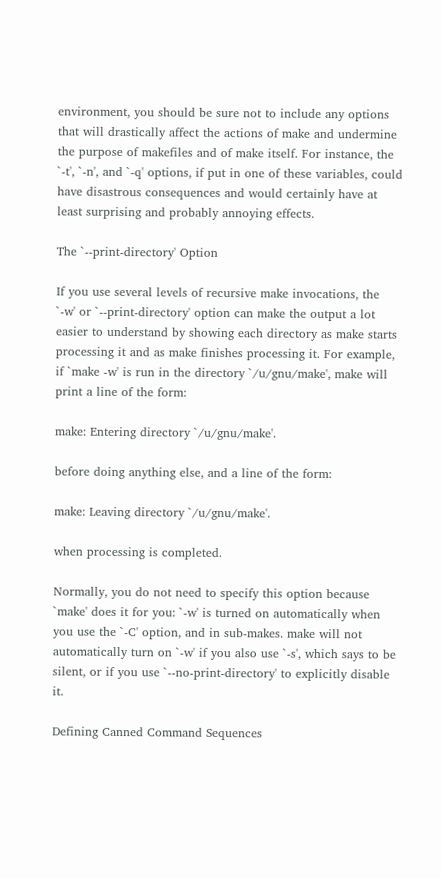environment, you should be sure not to include any options that will drastically affect the actions of make and undermine the purpose of makefiles and of make itself. For instance, the `-t', `-n', and `-q' options, if put in one of these variables, could have disastrous consequences and would certainly have at least surprising and probably annoying effects.

The `--print-directory' Option

If you use several levels of recursive make invocations, the `-w' or `--print-directory' option can make the output a lot easier to understand by showing each directory as make starts processing it and as make finishes processing it. For example, if `make -w' is run in the directory `/u/gnu/make', make will print a line of the form:

make: Entering directory `/u/gnu/make'.

before doing anything else, and a line of the form:

make: Leaving directory `/u/gnu/make'.

when processing is completed.

Normally, you do not need to specify this option because `make' does it for you: `-w' is turned on automatically when you use the `-C' option, and in sub-makes. make will not automatically turn on `-w' if you also use `-s', which says to be silent, or if you use `--no-print-directory' to explicitly disable it.

Defining Canned Command Sequences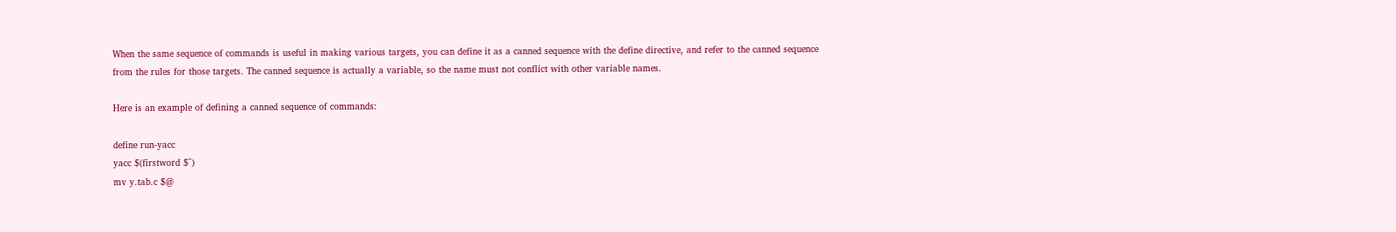When the same sequence of commands is useful in making various targets, you can define it as a canned sequence with the define directive, and refer to the canned sequence from the rules for those targets. The canned sequence is actually a variable, so the name must not conflict with other variable names.

Here is an example of defining a canned sequence of commands:

define run-yacc
yacc $(firstword $^)
mv y.tab.c $@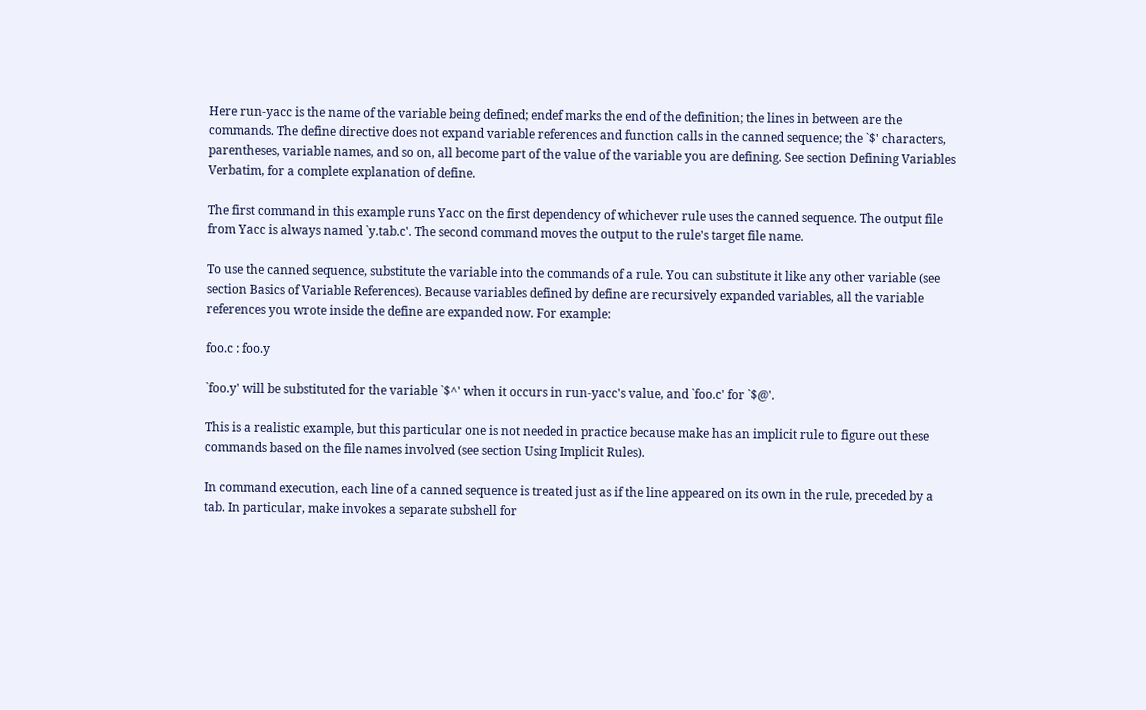Here run-yacc is the name of the variable being defined; endef marks the end of the definition; the lines in between are the commands. The define directive does not expand variable references and function calls in the canned sequence; the `$' characters, parentheses, variable names, and so on, all become part of the value of the variable you are defining. See section Defining Variables Verbatim, for a complete explanation of define.

The first command in this example runs Yacc on the first dependency of whichever rule uses the canned sequence. The output file from Yacc is always named `y.tab.c'. The second command moves the output to the rule's target file name.

To use the canned sequence, substitute the variable into the commands of a rule. You can substitute it like any other variable (see section Basics of Variable References). Because variables defined by define are recursively expanded variables, all the variable references you wrote inside the define are expanded now. For example:

foo.c : foo.y

`foo.y' will be substituted for the variable `$^' when it occurs in run-yacc's value, and `foo.c' for `$@'.

This is a realistic example, but this particular one is not needed in practice because make has an implicit rule to figure out these commands based on the file names involved (see section Using Implicit Rules).

In command execution, each line of a canned sequence is treated just as if the line appeared on its own in the rule, preceded by a tab. In particular, make invokes a separate subshell for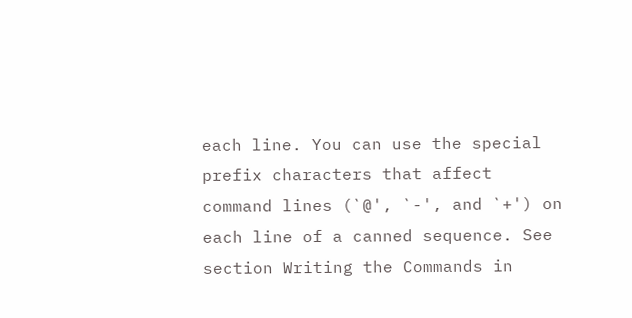each line. You can use the special prefix characters that affect command lines (`@', `-', and `+') on each line of a canned sequence. See section Writing the Commands in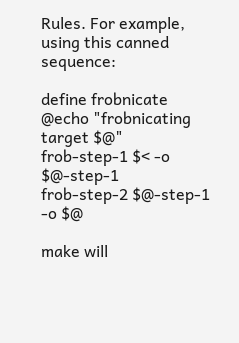Rules. For example, using this canned sequence:

define frobnicate
@echo "frobnicating target $@"
frob-step-1 $< -o $@-step-1
frob-step-2 $@-step-1 -o $@

make will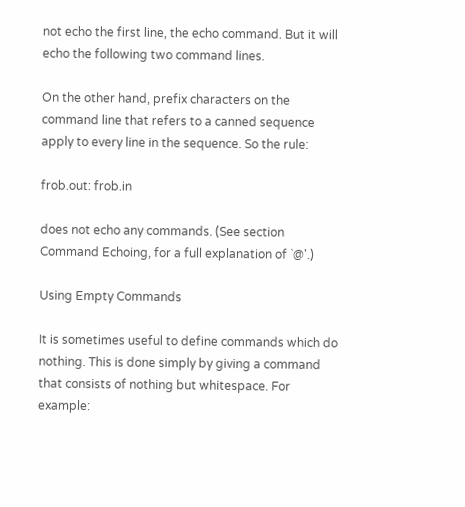not echo the first line, the echo command. But it will echo the following two command lines.

On the other hand, prefix characters on the command line that refers to a canned sequence apply to every line in the sequence. So the rule:

frob.out: frob.in

does not echo any commands. (See section Command Echoing, for a full explanation of `@'.)

Using Empty Commands

It is sometimes useful to define commands which do nothing. This is done simply by giving a command that consists of nothing but whitespace. For example: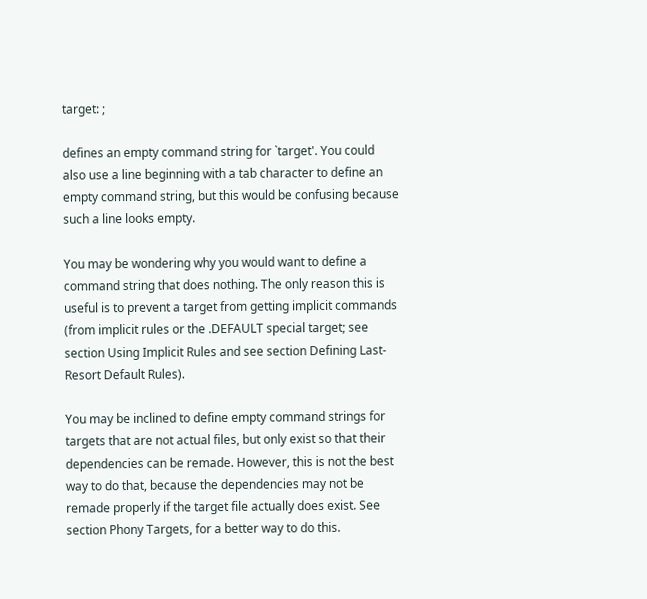target: ;

defines an empty command string for `target'. You could also use a line beginning with a tab character to define an empty command string, but this would be confusing because such a line looks empty.

You may be wondering why you would want to define a command string that does nothing. The only reason this is useful is to prevent a target from getting implicit commands (from implicit rules or the .DEFAULT special target; see section Using Implicit Rules and see section Defining Last-Resort Default Rules).

You may be inclined to define empty command strings for targets that are not actual files, but only exist so that their dependencies can be remade. However, this is not the best way to do that, because the dependencies may not be remade properly if the target file actually does exist. See section Phony Targets, for a better way to do this.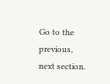Go to the previous, next section.